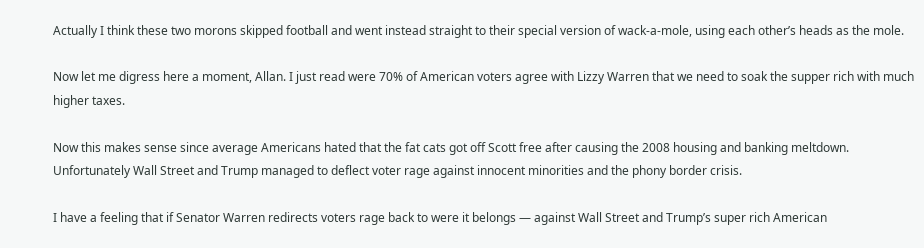Actually I think these two morons skipped football and went instead straight to their special version of wack-a-mole, using each other’s heads as the mole.

Now let me digress here a moment, Allan. I just read were 70% of American voters agree with Lizzy Warren that we need to soak the supper rich with much higher taxes.

Now this makes sense since average Americans hated that the fat cats got off Scott free after causing the 2008 housing and banking meltdown. Unfortunately Wall Street and Trump managed to deflect voter rage against innocent minorities and the phony border crisis.

I have a feeling that if Senator Warren redirects voters rage back to were it belongs — against Wall Street and Trump’s super rich American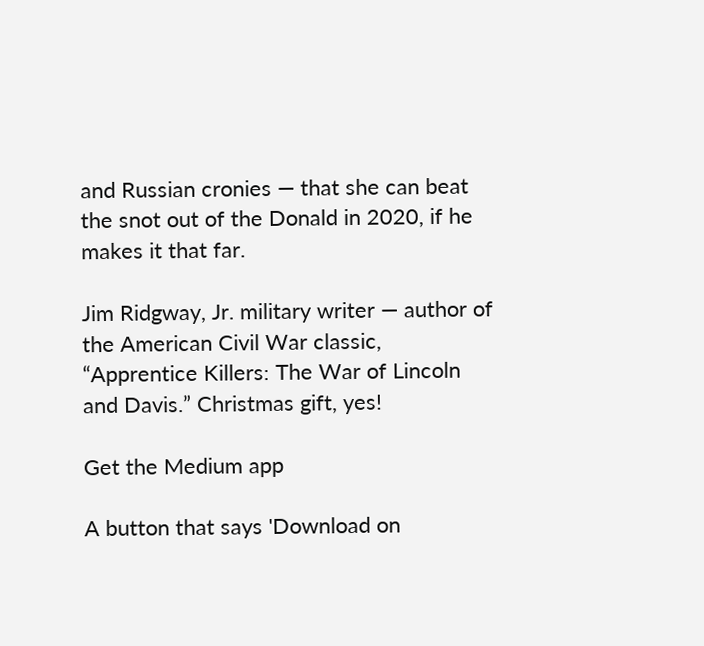and Russian cronies — that she can beat the snot out of the Donald in 2020, if he makes it that far.

Jim Ridgway, Jr. military writer — author of the American Civil War classic, “Apprentice Killers: The War of Lincoln and Davis.” Christmas gift, yes!

Get the Medium app

A button that says 'Download on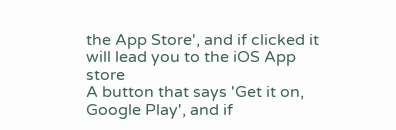the App Store', and if clicked it will lead you to the iOS App store
A button that says 'Get it on, Google Play', and if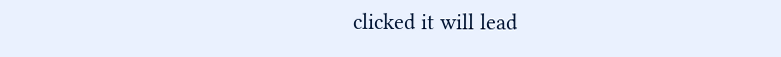clicked it will lead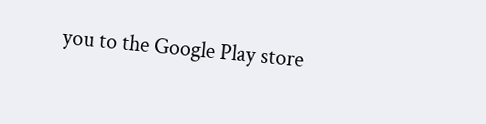you to the Google Play store